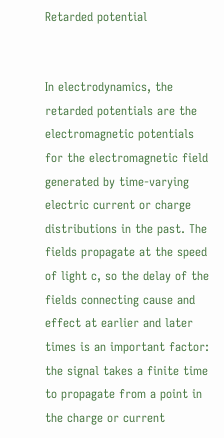Retarded potential


In electrodynamics, the retarded potentials are the electromagnetic potentials for the electromagnetic field generated by time-varying electric current or charge distributions in the past. The fields propagate at the speed of light c, so the delay of the fields connecting cause and effect at earlier and later times is an important factor: the signal takes a finite time to propagate from a point in the charge or current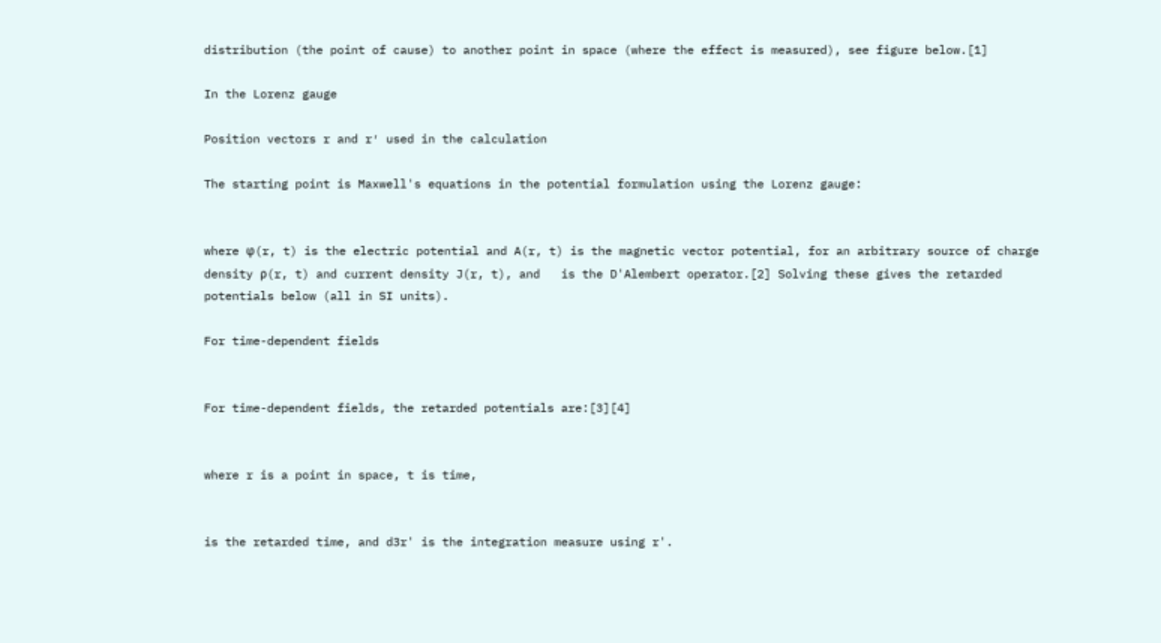distribution (the point of cause) to another point in space (where the effect is measured), see figure below.[1]

In the Lorenz gauge

Position vectors r and r′ used in the calculation

The starting point is Maxwell's equations in the potential formulation using the Lorenz gauge:


where φ(r, t) is the electric potential and A(r, t) is the magnetic vector potential, for an arbitrary source of charge density ρ(r, t) and current density J(r, t), and   is the D'Alembert operator.[2] Solving these gives the retarded potentials below (all in SI units).

For time-dependent fields


For time-dependent fields, the retarded potentials are:[3][4]


where r is a point in space, t is time,


is the retarded time, and d3r' is the integration measure using r'.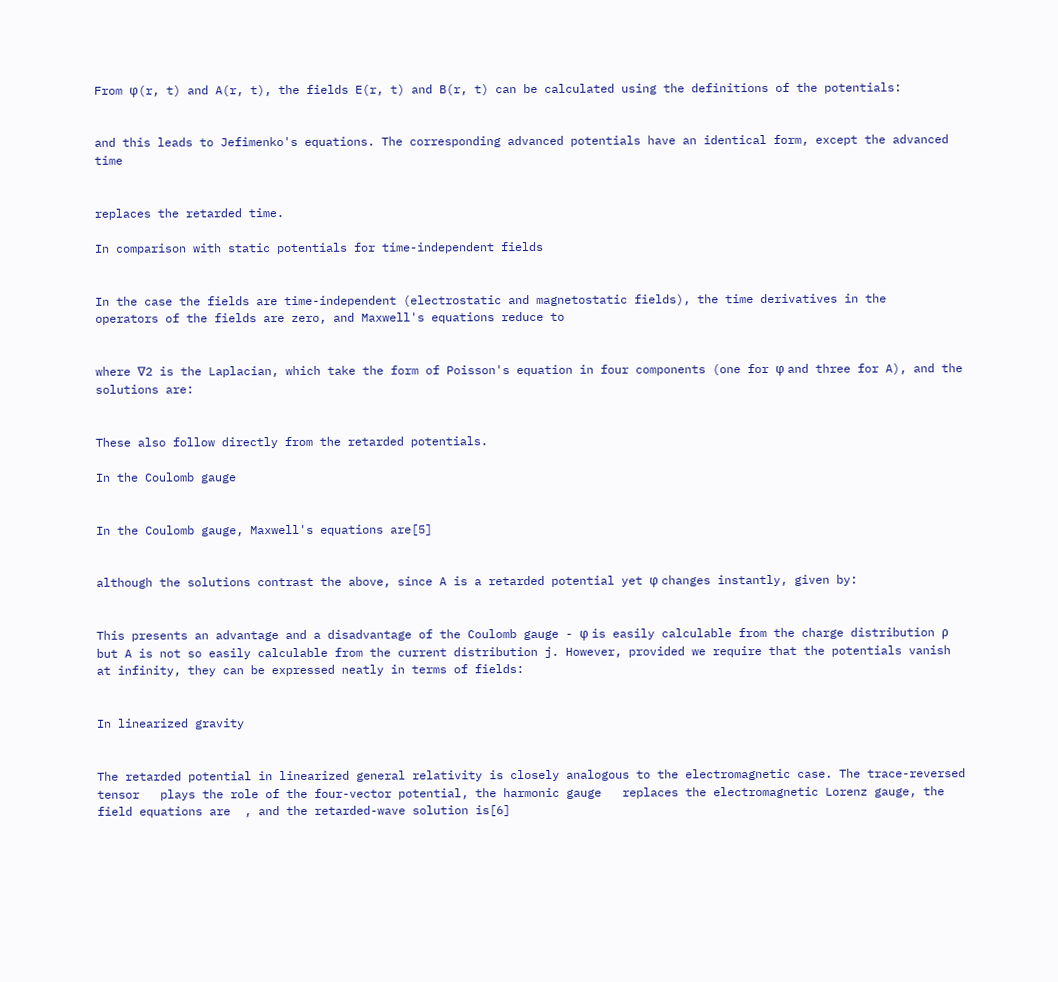From φ(r, t) and A(r, t), the fields E(r, t) and B(r, t) can be calculated using the definitions of the potentials:


and this leads to Jefimenko's equations. The corresponding advanced potentials have an identical form, except the advanced time


replaces the retarded time.

In comparison with static potentials for time-independent fields


In the case the fields are time-independent (electrostatic and magnetostatic fields), the time derivatives in the   operators of the fields are zero, and Maxwell's equations reduce to


where ∇2 is the Laplacian, which take the form of Poisson's equation in four components (one for φ and three for A), and the solutions are:


These also follow directly from the retarded potentials.

In the Coulomb gauge


In the Coulomb gauge, Maxwell's equations are[5]


although the solutions contrast the above, since A is a retarded potential yet φ changes instantly, given by:


This presents an advantage and a disadvantage of the Coulomb gauge - φ is easily calculable from the charge distribution ρ but A is not so easily calculable from the current distribution j. However, provided we require that the potentials vanish at infinity, they can be expressed neatly in terms of fields:


In linearized gravity


The retarded potential in linearized general relativity is closely analogous to the electromagnetic case. The trace-reversed tensor   plays the role of the four-vector potential, the harmonic gauge   replaces the electromagnetic Lorenz gauge, the field equations are  , and the retarded-wave solution is[6]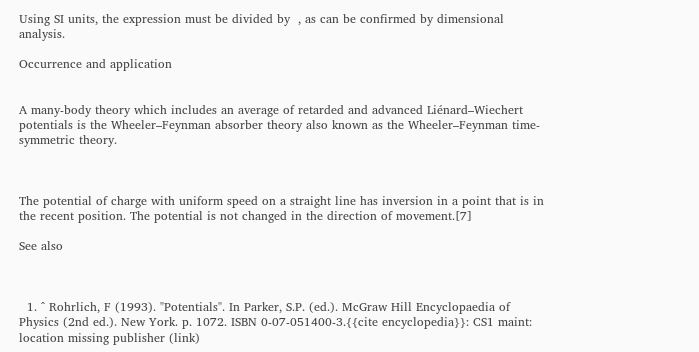Using SI units, the expression must be divided by  , as can be confirmed by dimensional analysis.

Occurrence and application


A many-body theory which includes an average of retarded and advanced Liénard–Wiechert potentials is the Wheeler–Feynman absorber theory also known as the Wheeler–Feynman time-symmetric theory.



The potential of charge with uniform speed on a straight line has inversion in a point that is in the recent position. The potential is not changed in the direction of movement.[7]

See also



  1. ^ Rohrlich, F (1993). "Potentials". In Parker, S.P. (ed.). McGraw Hill Encyclopaedia of Physics (2nd ed.). New York. p. 1072. ISBN 0-07-051400-3.{{cite encyclopedia}}: CS1 maint: location missing publisher (link)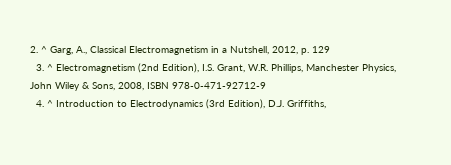2. ^ Garg, A., Classical Electromagnetism in a Nutshell, 2012, p. 129
  3. ^ Electromagnetism (2nd Edition), I.S. Grant, W.R. Phillips, Manchester Physics, John Wiley & Sons, 2008, ISBN 978-0-471-92712-9
  4. ^ Introduction to Electrodynamics (3rd Edition), D.J. Griffiths,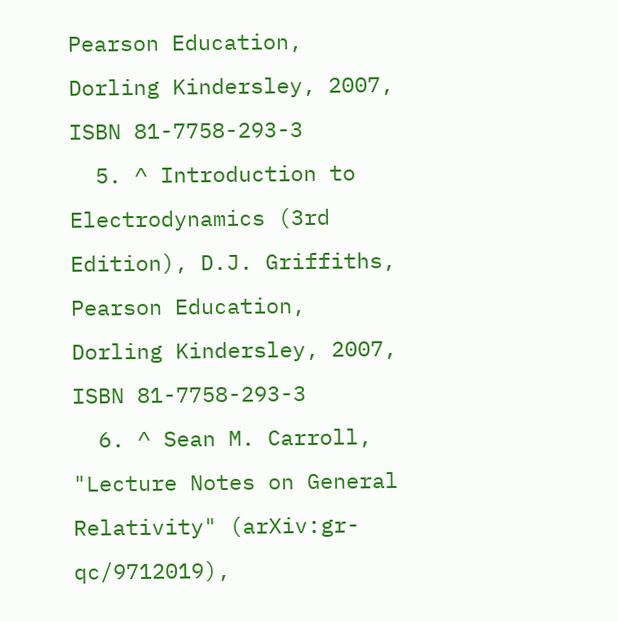Pearson Education, Dorling Kindersley, 2007, ISBN 81-7758-293-3
  5. ^ Introduction to Electrodynamics (3rd Edition), D.J. Griffiths, Pearson Education, Dorling Kindersley, 2007, ISBN 81-7758-293-3
  6. ^ Sean M. Carroll, "Lecture Notes on General Relativity" (arXiv:gr-qc/9712019),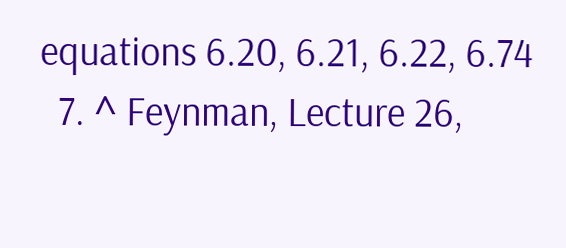equations 6.20, 6.21, 6.22, 6.74
  7. ^ Feynman, Lecture 26,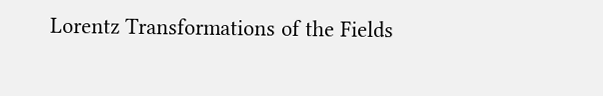Lorentz Transformations of the Fields